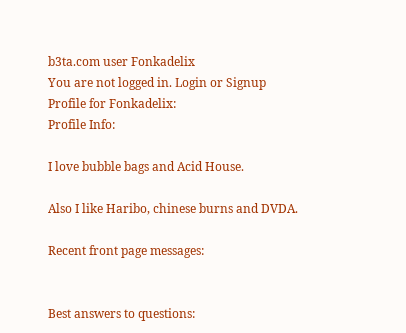b3ta.com user Fonkadelix
You are not logged in. Login or Signup
Profile for Fonkadelix:
Profile Info:

I love bubble bags and Acid House.

Also I like Haribo, chinese burns and DVDA.

Recent front page messages:


Best answers to questions: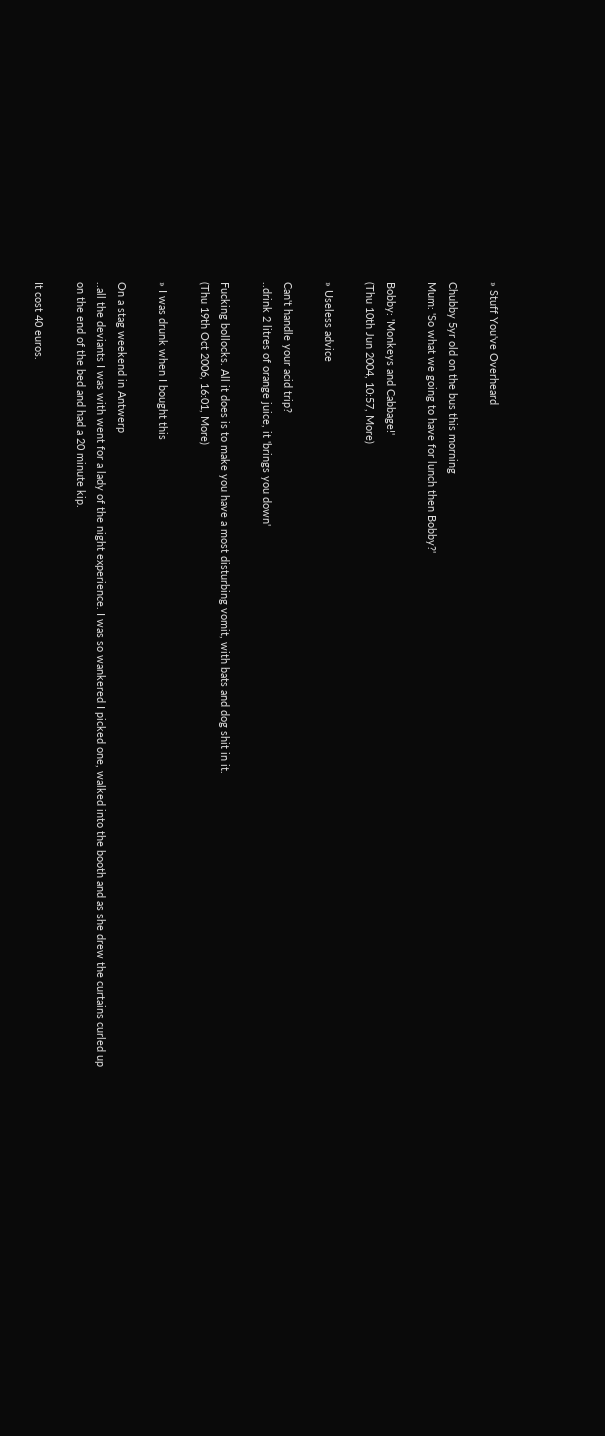» Stuff You've Overheard

Chubby 5yr old on the bus this morning
Mum: 'So what we going to have for lunch then Bobby?'

Bobby: 'Monkeys and Cabbage!'
(Thu 10th Jun 2004, 10:57, More)

» Useless advice

Can't handle your acid trip?
..drink 2 litres of orange juice, it 'brings you down'

Fucking bollocks. All it does is to make you have a most disturbing vomit, with bats and dog shit in it.
(Thu 19th Oct 2006, 16:01, More)

» I was drunk when I bought this

On a stag weekend in Antwerp
..all the deviants I was with went for a lady of the night experience. I was so wankered I picked one, walked into the booth and as she drew the curtains curled up on the end of the bed and had a 20 minute kip.

It cost 40 euros.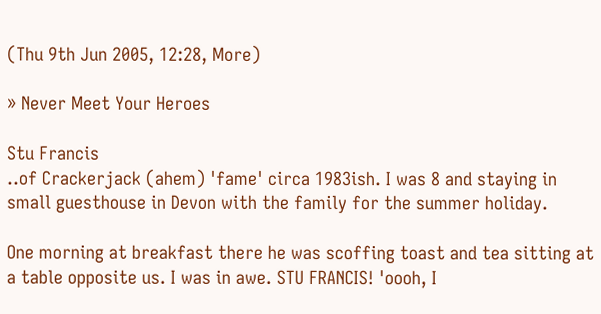(Thu 9th Jun 2005, 12:28, More)

» Never Meet Your Heroes

Stu Francis
..of Crackerjack (ahem) 'fame' circa 1983ish. I was 8 and staying in small guesthouse in Devon with the family for the summer holiday.

One morning at breakfast there he was scoffing toast and tea sitting at a table opposite us. I was in awe. STU FRANCIS! 'oooh, I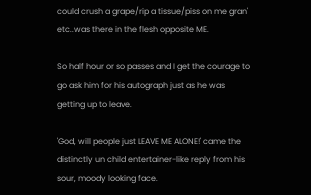could crush a grape/rip a tissue/piss on me gran' etc..was there in the flesh opposite ME.

So half hour or so passes and I get the courage to go ask him for his autograph just as he was getting up to leave.

'God, will people just LEAVE ME ALONE!' came the distinctly un child entertainer-like reply from his sour, moody looking face.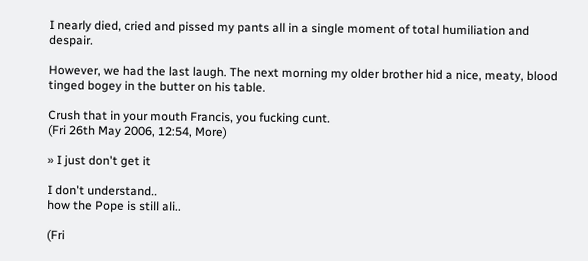I nearly died, cried and pissed my pants all in a single moment of total humiliation and despair.

However, we had the last laugh. The next morning my older brother hid a nice, meaty, blood tinged bogey in the butter on his table.

Crush that in your mouth Francis, you fucking cunt.
(Fri 26th May 2006, 12:54, More)

» I just don't get it

I don't understand..
how the Pope is still ali..

(Fri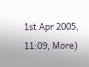1st Apr 2005, 11:09, More)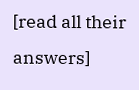[read all their answers]